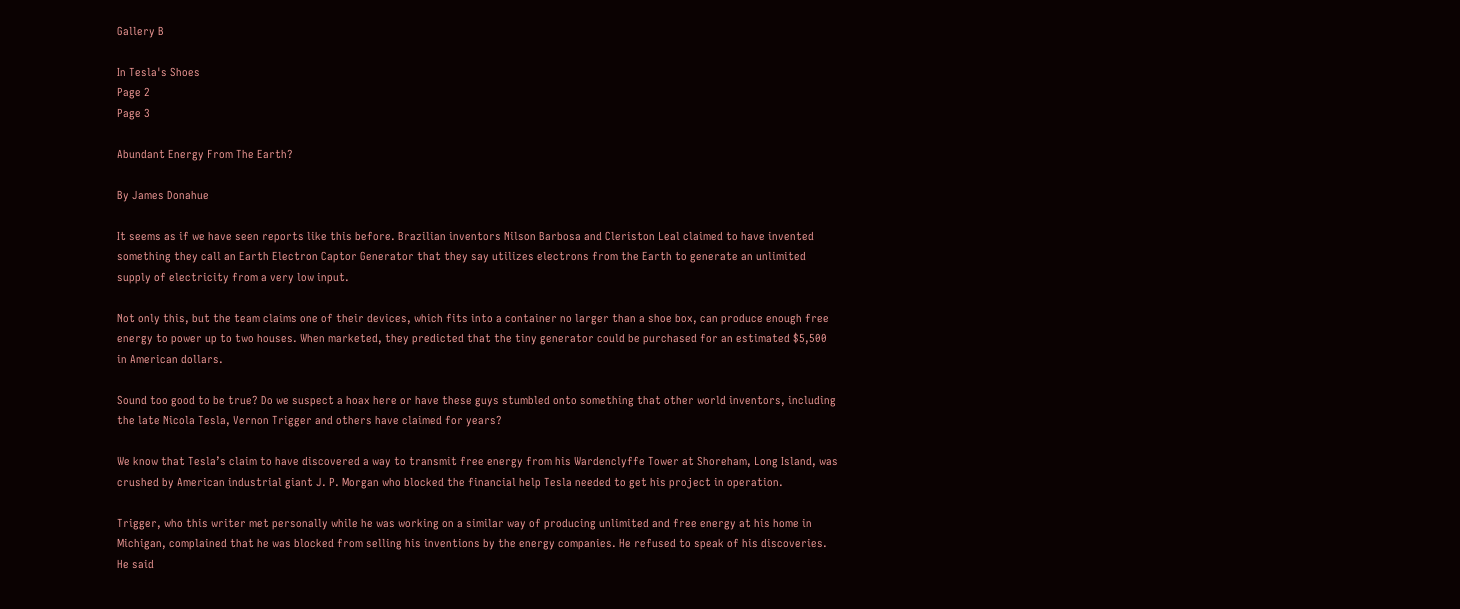Gallery B

In Tesla's Shoes
Page 2
Page 3

Abundant Energy From The Earth?

By James Donahue

It seems as if we have seen reports like this before. Brazilian inventors Nilson Barbosa and Cleriston Leal claimed to have invented something they call an Earth Electron Captor Generator that they say utilizes electrons from the Earth to generate an unlimited supply of electricity from a very low input.

Not only this, but the team claims one of their devices, which fits into a container no larger than a shoe box, can produce enough free energy to power up to two houses. When marketed, they predicted that the tiny generator could be purchased for an estimated $5,500 in American dollars.

Sound too good to be true? Do we suspect a hoax here or have these guys stumbled onto something that other world inventors, including the late Nicola Tesla, Vernon Trigger and others have claimed for years?

We know that Tesla’s claim to have discovered a way to transmit free energy from his Wardenclyffe Tower at Shoreham, Long Island, was crushed by American industrial giant J. P. Morgan who blocked the financial help Tesla needed to get his project in operation.

Trigger, who this writer met personally while he was working on a similar way of producing unlimited and free energy at his home in Michigan, complained that he was blocked from selling his inventions by the energy companies. He refused to speak of his discoveries. He said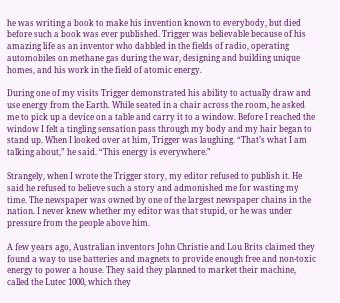he was writing a book to make his invention known to everybody, but died before such a book was ever published. Trigger was believable because of his amazing life as an inventor who dabbled in the fields of radio, operating automobiles on methane gas during the war, designing and building unique homes, and his work in the field of atomic energy.

During one of my visits Trigger demonstrated his ability to actually draw and use energy from the Earth. While seated in a chair across the room, he asked me to pick up a device on a table and carry it to a window. Before I reached the window I felt a tingling sensation pass through my body and my hair began to stand up. When I looked over at him, Trigger was laughing. “That’s what I am talking about,” he said. “This energy is everywhere.”

Strangely, when I wrote the Trigger story, my editor refused to publish it. He said he refused to believe such a story and admonished me for wasting my time. The newspaper was owned by one of the largest newspaper chains in the nation. I never knew whether my editor was that stupid, or he was under pressure from the people above him.

A few years ago, Australian inventors John Christie and Lou Brits claimed they found a way to use batteries and magnets to provide enough free and non-toxic energy to power a house. They said they planned to market their machine, called the Lutec 1000, which they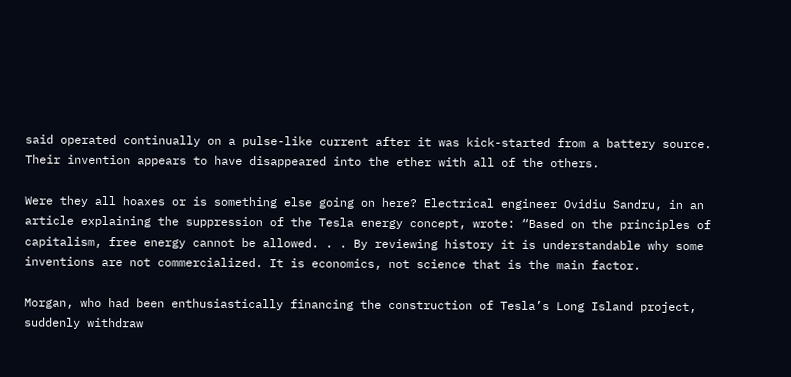said operated continually on a pulse-like current after it was kick-started from a battery source. Their invention appears to have disappeared into the ether with all of the others.

Were they all hoaxes or is something else going on here? Electrical engineer Ovidiu Sandru, in an article explaining the suppression of the Tesla energy concept, wrote: “Based on the principles of capitalism, free energy cannot be allowed. . . By reviewing history it is understandable why some inventions are not commercialized. It is economics, not science that is the main factor.

Morgan, who had been enthusiastically financing the construction of Tesla’s Long Island project, suddenly withdraw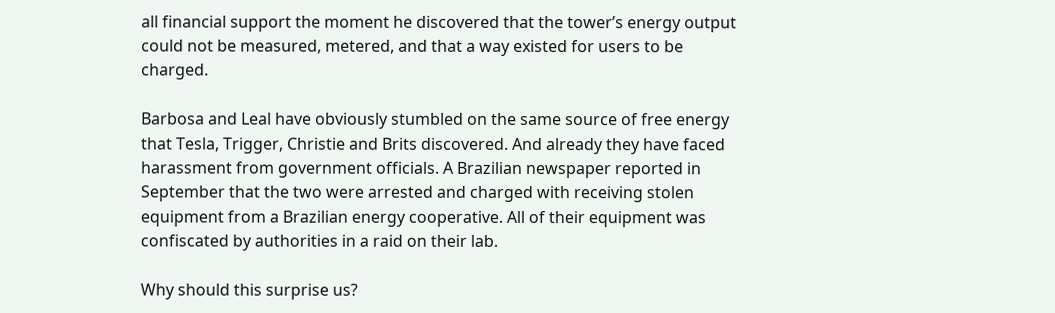all financial support the moment he discovered that the tower’s energy output could not be measured, metered, and that a way existed for users to be charged.

Barbosa and Leal have obviously stumbled on the same source of free energy that Tesla, Trigger, Christie and Brits discovered. And already they have faced harassment from government officials. A Brazilian newspaper reported in September that the two were arrested and charged with receiving stolen equipment from a Brazilian energy cooperative. All of their equipment was confiscated by authorities in a raid on their lab.

Why should this surprise us?